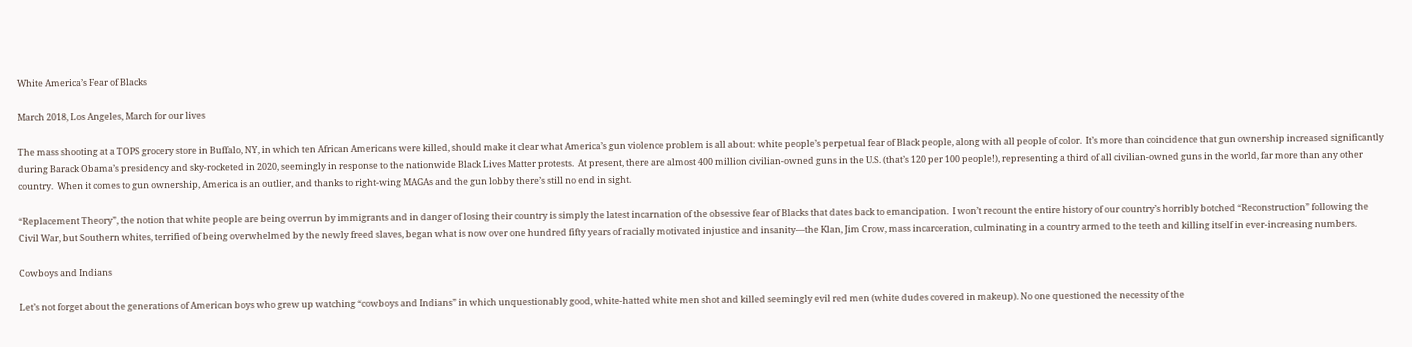White America’s Fear of Blacks

March 2018, Los Angeles, March for our lives

The mass shooting at a TOPS grocery store in Buffalo, NY, in which ten African Americans were killed, should make it clear what America’s gun violence problem is all about: white people’s perpetual fear of Black people, along with all people of color.  It’s more than coincidence that gun ownership increased significantly during Barack Obama’s presidency and sky-rocketed in 2020, seemingly in response to the nationwide Black Lives Matter protests.  At present, there are almost 400 million civilian-owned guns in the U.S. (that’s 120 per 100 people!), representing a third of all civilian-owned guns in the world, far more than any other country.  When it comes to gun ownership, America is an outlier, and thanks to right-wing MAGAs and the gun lobby there’s still no end in sight.

“Replacement Theory”, the notion that white people are being overrun by immigrants and in danger of losing their country is simply the latest incarnation of the obsessive fear of Blacks that dates back to emancipation.  I won’t recount the entire history of our country’s horribly botched “Reconstruction” following the Civil War, but Southern whites, terrified of being overwhelmed by the newly freed slaves, began what is now over one hundred fifty years of racially motivated injustice and insanity—the Klan, Jim Crow, mass incarceration, culminating in a country armed to the teeth and killing itself in ever-increasing numbers.

Cowboys and Indians

Let’s not forget about the generations of American boys who grew up watching “cowboys and Indians” in which unquestionably good, white-hatted white men shot and killed seemingly evil red men (white dudes covered in makeup). No one questioned the necessity of the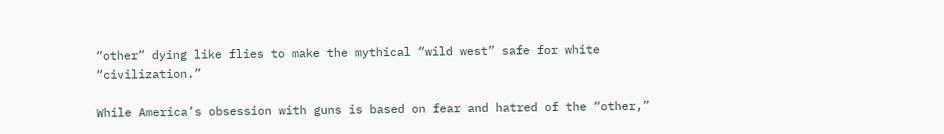“other” dying like flies to make the mythical “wild west” safe for white “civilization.”

While America’s obsession with guns is based on fear and hatred of the “other,”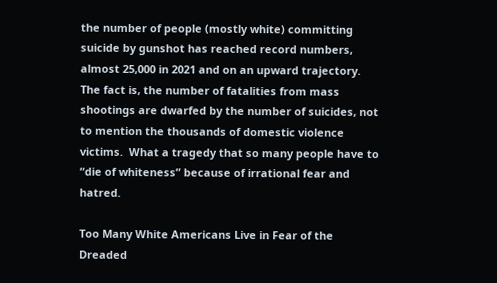the number of people (mostly white) committing suicide by gunshot has reached record numbers, almost 25,000 in 2021 and on an upward trajectory.  The fact is, the number of fatalities from mass shootings are dwarfed by the number of suicides, not to mention the thousands of domestic violence victims.  What a tragedy that so many people have to “die of whiteness” because of irrational fear and hatred.

Too Many White Americans Live in Fear of the Dreaded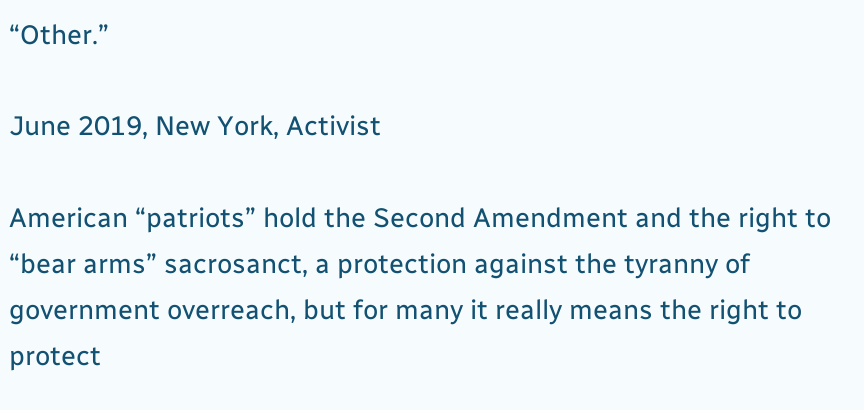“Other.”

June 2019, New York, Activist

American “patriots” hold the Second Amendment and the right to “bear arms” sacrosanct, a protection against the tyranny of government overreach, but for many it really means the right to protect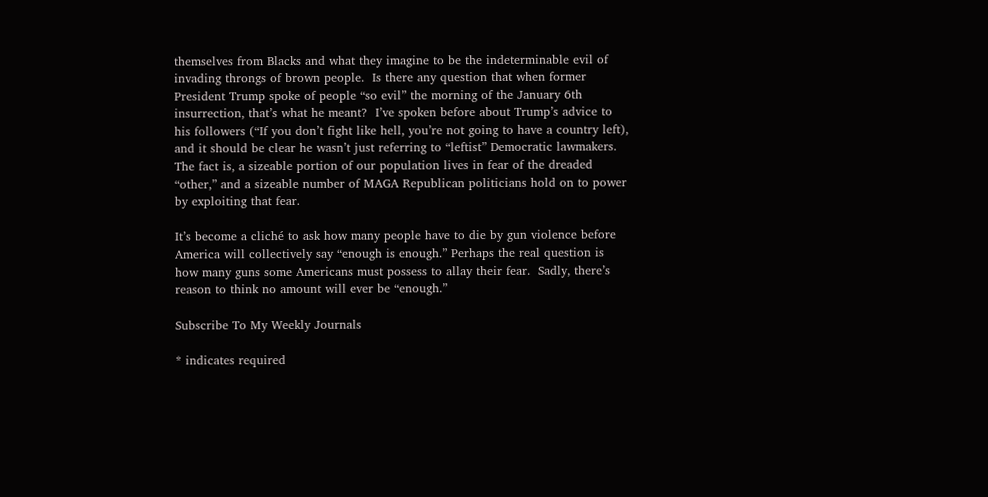themselves from Blacks and what they imagine to be the indeterminable evil of invading throngs of brown people.  Is there any question that when former President Trump spoke of people “so evil” the morning of the January 6th insurrection, that’s what he meant?  I’ve spoken before about Trump’s advice to his followers (“If you don’t fight like hell, you’re not going to have a country left), and it should be clear he wasn’t just referring to “leftist” Democratic lawmakers.  The fact is, a sizeable portion of our population lives in fear of the dreaded “other,” and a sizeable number of MAGA Republican politicians hold on to power by exploiting that fear.

It’s become a cliché to ask how many people have to die by gun violence before America will collectively say “enough is enough.” Perhaps the real question is how many guns some Americans must possess to allay their fear.  Sadly, there’s reason to think no amount will ever be “enough.”

Subscribe To My Weekly Journals

* indicates required